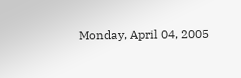Monday, April 04, 2005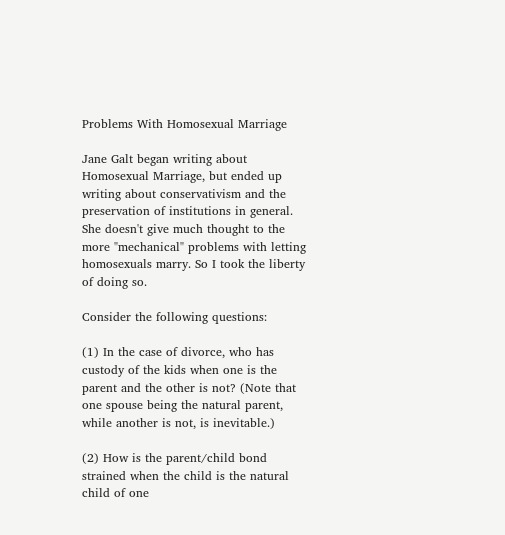Problems With Homosexual Marriage

Jane Galt began writing about Homosexual Marriage, but ended up writing about conservativism and the preservation of institutions in general. She doesn't give much thought to the more "mechanical" problems with letting homosexuals marry. So I took the liberty of doing so.

Consider the following questions:

(1) In the case of divorce, who has custody of the kids when one is the parent and the other is not? (Note that one spouse being the natural parent, while another is not, is inevitable.)

(2) How is the parent/child bond strained when the child is the natural child of one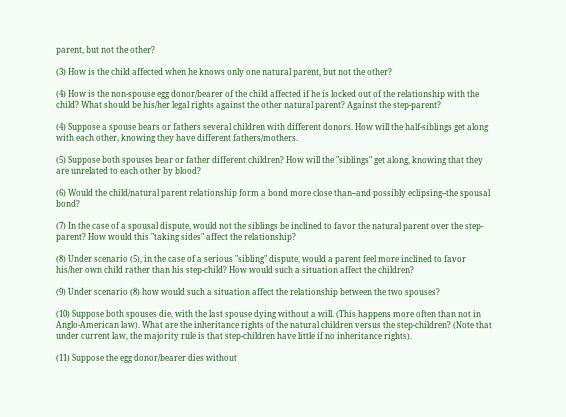parent, but not the other?

(3) How is the child affected when he knows only one natural parent, but not the other?

(4) How is the non-spouse egg donor/bearer of the child affected if he is locked out of the relationship with the child? What should be his/her legal rights against the other natural parent? Against the step-parent?

(4) Suppose a spouse bears or fathers several children with different donors. How will the half-siblings get along with each other, knowing they have different fathers/mothers.

(5) Suppose both spouses bear or father different children? How will the "siblings" get along, knowing that they are unrelated to each other by blood?

(6) Would the child/natural parent relationship form a bond more close than--and possibly eclipsing--the spousal bond?

(7) In the case of a spousal dispute, would not the siblings be inclined to favor the natural parent over the step-parent? How would this "taking sides" affect the relationship?

(8) Under scenario (5), in the case of a serious "sibling" dispute, would a parent feel more inclined to favor his/her own child rather than his step-child? How would such a situation affect the children?

(9) Under scenario (8) how would such a situation affect the relationship between the two spouses?

(10) Suppose both spouses die, with the last spouse dying without a will. (This happens more often than not in Anglo-American law). What are the inheritance rights of the natural children versus the step-children? (Note that under current law, the majority rule is that step-children have little if no inheritance rights).

(11) Suppose the egg donor/bearer dies without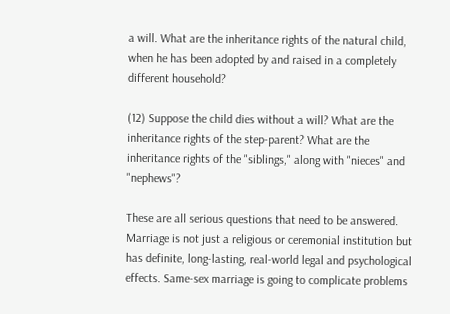a will. What are the inheritance rights of the natural child, when he has been adopted by and raised in a completely different household?

(12) Suppose the child dies without a will? What are the inheritance rights of the step-parent? What are the inheritance rights of the "siblings," along with "nieces" and "nephews"?

These are all serious questions that need to be answered. Marriage is not just a religious or ceremonial institution but has definite, long-lasting, real-world legal and psychological effects. Same-sex marriage is going to complicate problems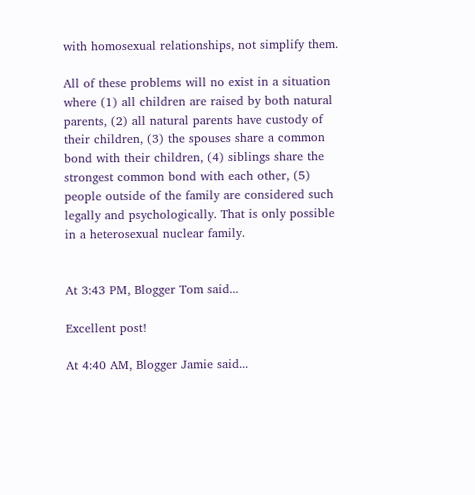with homosexual relationships, not simplify them.

All of these problems will no exist in a situation where (1) all children are raised by both natural parents, (2) all natural parents have custody of their children, (3) the spouses share a common bond with their children, (4) siblings share the strongest common bond with each other, (5) people outside of the family are considered such legally and psychologically. That is only possible in a heterosexual nuclear family.


At 3:43 PM, Blogger Tom said...

Excellent post!

At 4:40 AM, Blogger Jamie said...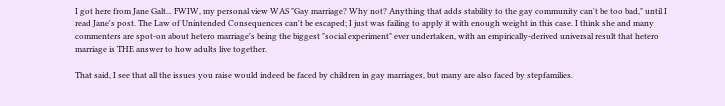I got here from Jane Galt... FWIW, my personal view WAS "Gay marriage? Why not? Anything that adds stability to the gay community can't be too bad," until I read Jane's post. The Law of Unintended Consequences can't be escaped; I just was failing to apply it with enough weight in this case. I think she and many commenters are spot-on about hetero marriage's being the biggest "social experiment" ever undertaken, with an empirically-derived universal result that hetero marriage is THE answer to how adults live together.

That said, I see that all the issues you raise would indeed be faced by children in gay marriages, but many are also faced by stepfamilies.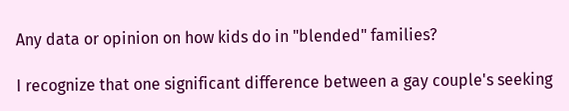Any data or opinion on how kids do in "blended" families?

I recognize that one significant difference between a gay couple's seeking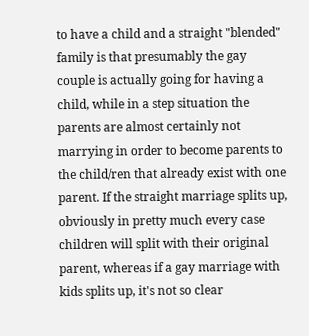to have a child and a straight "blended" family is that presumably the gay couple is actually going for having a child, while in a step situation the parents are almost certainly not marrying in order to become parents to the child/ren that already exist with one parent. If the straight marriage splits up, obviously in pretty much every case children will split with their original parent, whereas if a gay marriage with kids splits up, it's not so clear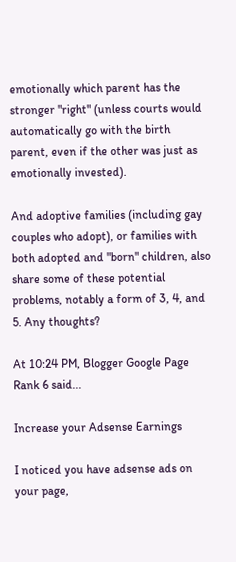emotionally which parent has the stronger "right" (unless courts would automatically go with the birth parent, even if the other was just as emotionally invested).

And adoptive families (including gay couples who adopt), or families with both adopted and "born" children, also share some of these potential problems, notably a form of 3, 4, and 5. Any thoughts?

At 10:24 PM, Blogger Google Page Rank 6 said...

Increase your Adsense Earnings

I noticed you have adsense ads on your page,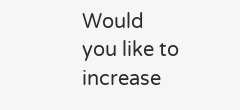Would you like to increase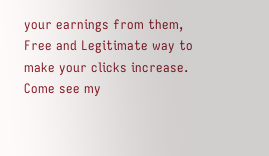your earnings from them, Free and Legitimate way to make your clicks increase.
Come see my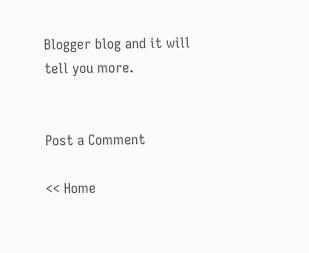Blogger blog and it will tell you more.


Post a Comment

<< Home